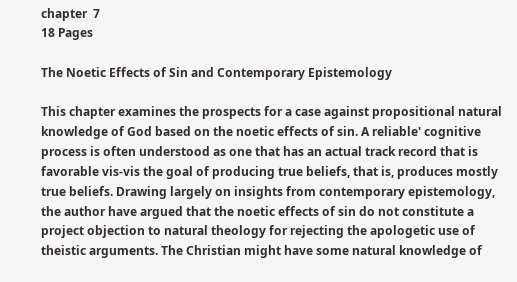chapter  7
18 Pages

The Noetic Effects of Sin and Contemporary Epistemology

This chapter examines the prospects for a case against propositional natural knowledge of God based on the noetic effects of sin. A reliable' cognitive process is often understood as one that has an actual track record that is favorable vis-vis the goal of producing true beliefs, that is, produces mostly true beliefs. Drawing largely on insights from contemporary epistemology, the author have argued that the noetic effects of sin do not constitute a project objection to natural theology for rejecting the apologetic use of theistic arguments. The Christian might have some natural knowledge of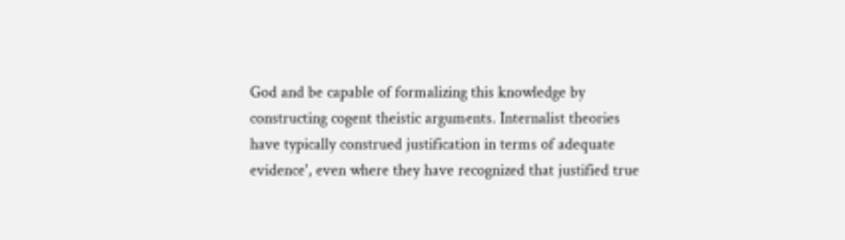God and be capable of formalizing this knowledge by constructing cogent theistic arguments. Internalist theories have typically construed justification in terms of adequate evidence', even where they have recognized that justified true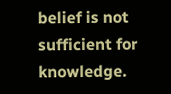belief is not sufficient for knowledge.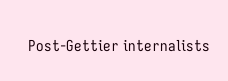Post-Gettier internalists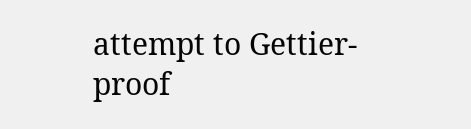attempt to Gettier-proof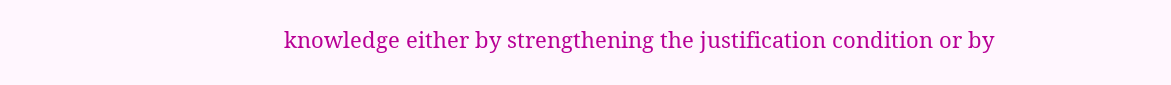knowledge either by strengthening the justification condition or by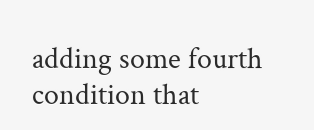adding some fourth condition that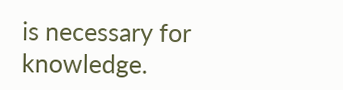is necessary for knowledge.